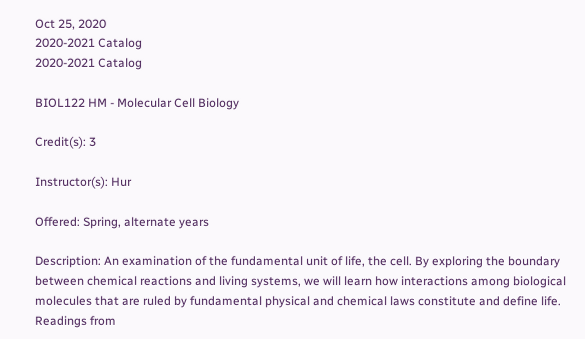Oct 25, 2020
2020-2021 Catalog
2020-2021 Catalog

BIOL122 HM - Molecular Cell Biology

Credit(s): 3

Instructor(s): Hur

Offered: Spring, alternate years

Description: An examination of the fundamental unit of life, the cell. By exploring the boundary between chemical reactions and living systems, we will learn how interactions among biological molecules that are ruled by fundamental physical and chemical laws constitute and define life. Readings from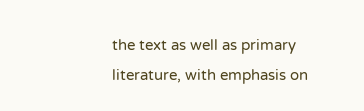the text as well as primary literature, with emphasis on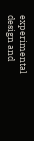experimental design and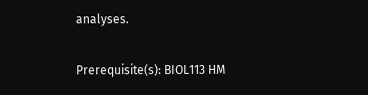analyses.

Prerequisite(s): BIOL113 HM